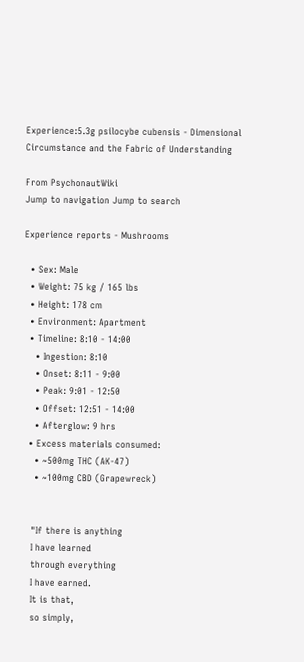Experience:5.3g psilocybe cubensis - Dimensional Circumstance and the Fabric of Understanding

From PsychonautWiki
Jump to navigation Jump to search

Experience reports - Mushrooms

  • Sex: Male
  • Weight: 75 kg / 165 lbs
  • Height: 178 cm
  • Environment: Apartment
  • Timeline: 8:10 - 14:00
    • Ingestion: 8:10
    • Onset: 8:11 - 9:00
    • Peak: 9:01 - 12:50
    • Offset: 12:51 - 14:00
    • Afterglow: 9 hrs
  • Excess materials consumed:
    • ~500mg THC (AK-47)
    • ~100mg CBD (Grapewreck)


   "If there is anything
   I have learned
   through everything
   I have earned.
   It is that,
   so simply,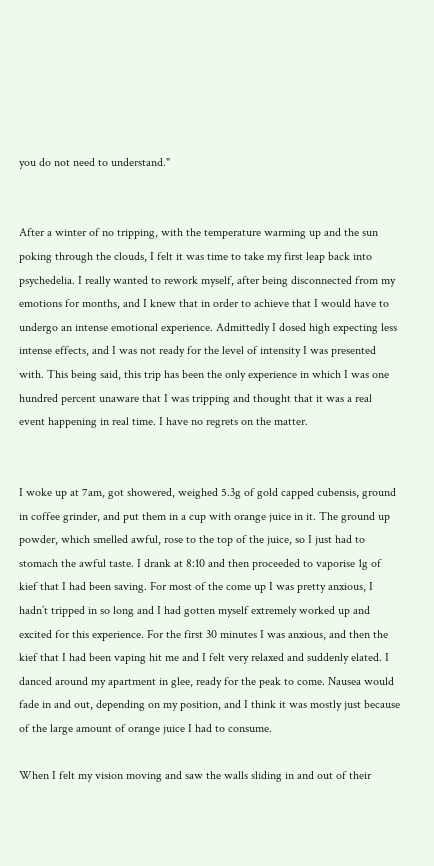you do not need to understand."


After a winter of no tripping, with the temperature warming up and the sun poking through the clouds, I felt it was time to take my first leap back into psychedelia. I really wanted to rework myself, after being disconnected from my emotions for months, and I knew that in order to achieve that I would have to undergo an intense emotional experience. Admittedly I dosed high expecting less intense effects, and I was not ready for the level of intensity I was presented with. This being said, this trip has been the only experience in which I was one hundred percent unaware that I was tripping and thought that it was a real event happening in real time. I have no regrets on the matter.


I woke up at 7am, got showered, weighed 5.3g of gold capped cubensis, ground in coffee grinder, and put them in a cup with orange juice in it. The ground up powder, which smelled awful, rose to the top of the juice, so I just had to stomach the awful taste. I drank at 8:10 and then proceeded to vaporise 1g of kief that I had been saving. For most of the come up I was pretty anxious, I hadn’t tripped in so long and I had gotten myself extremely worked up and excited for this experience. For the first 30 minutes I was anxious, and then the kief that I had been vaping hit me and I felt very relaxed and suddenly elated. I danced around my apartment in glee, ready for the peak to come. Nausea would fade in and out, depending on my position, and I think it was mostly just because of the large amount of orange juice I had to consume.

When I felt my vision moving and saw the walls sliding in and out of their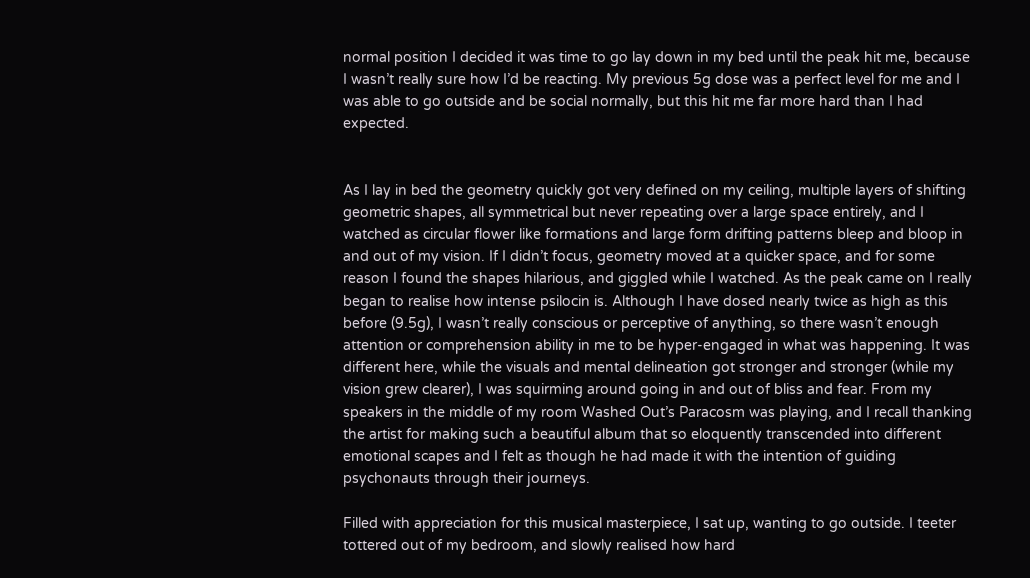normal position I decided it was time to go lay down in my bed until the peak hit me, because I wasn’t really sure how I’d be reacting. My previous 5g dose was a perfect level for me and I was able to go outside and be social normally, but this hit me far more hard than I had expected.


As I lay in bed the geometry quickly got very defined on my ceiling, multiple layers of shifting geometric shapes, all symmetrical but never repeating over a large space entirely, and I watched as circular flower like formations and large form drifting patterns bleep and bloop in and out of my vision. If I didn’t focus, geometry moved at a quicker space, and for some reason I found the shapes hilarious, and giggled while I watched. As the peak came on I really began to realise how intense psilocin is. Although I have dosed nearly twice as high as this before (9.5g), I wasn’t really conscious or perceptive of anything, so there wasn’t enough attention or comprehension ability in me to be hyper-engaged in what was happening. It was different here, while the visuals and mental delineation got stronger and stronger (while my vision grew clearer), I was squirming around going in and out of bliss and fear. From my speakers in the middle of my room Washed Out’s Paracosm was playing, and I recall thanking the artist for making such a beautiful album that so eloquently transcended into different emotional scapes and I felt as though he had made it with the intention of guiding psychonauts through their journeys.

Filled with appreciation for this musical masterpiece, I sat up, wanting to go outside. I teeter tottered out of my bedroom, and slowly realised how hard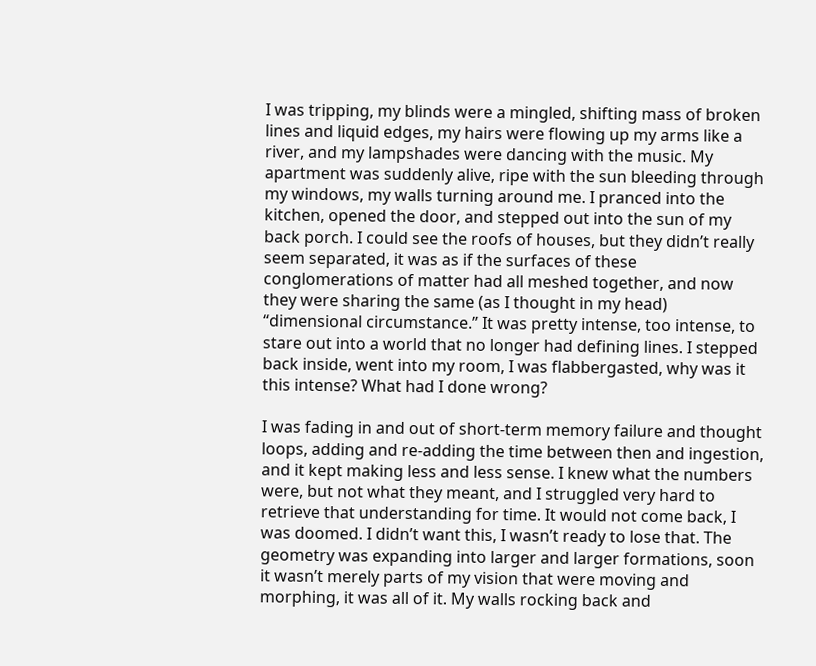I was tripping, my blinds were a mingled, shifting mass of broken lines and liquid edges, my hairs were flowing up my arms like a river, and my lampshades were dancing with the music. My apartment was suddenly alive, ripe with the sun bleeding through my windows, my walls turning around me. I pranced into the kitchen, opened the door, and stepped out into the sun of my back porch. I could see the roofs of houses, but they didn’t really seem separated, it was as if the surfaces of these conglomerations of matter had all meshed together, and now they were sharing the same (as I thought in my head) “dimensional circumstance.” It was pretty intense, too intense, to stare out into a world that no longer had defining lines. I stepped back inside, went into my room, I was flabbergasted, why was it this intense? What had I done wrong?

I was fading in and out of short-term memory failure and thought loops, adding and re-adding the time between then and ingestion, and it kept making less and less sense. I knew what the numbers were, but not what they meant, and I struggled very hard to retrieve that understanding for time. It would not come back, I was doomed. I didn’t want this, I wasn’t ready to lose that. The geometry was expanding into larger and larger formations, soon it wasn’t merely parts of my vision that were moving and morphing, it was all of it. My walls rocking back and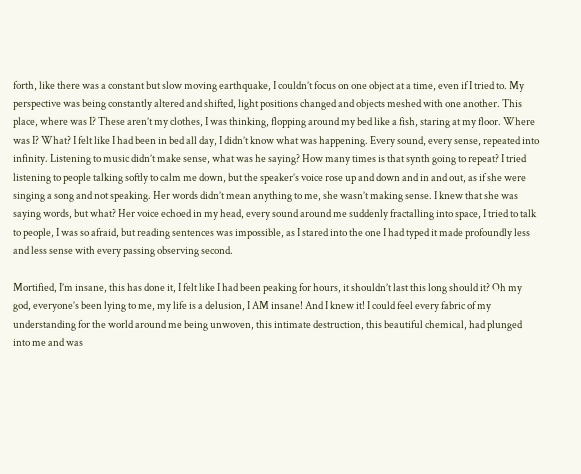forth, like there was a constant but slow moving earthquake, I couldn’t focus on one object at a time, even if I tried to. My perspective was being constantly altered and shifted, light positions changed and objects meshed with one another. This place, where was I? These aren’t my clothes, I was thinking, flopping around my bed like a fish, staring at my floor. Where was I? What? I felt like I had been in bed all day, I didn’t know what was happening. Every sound, every sense, repeated into infinity. Listening to music didn’t make sense, what was he saying? How many times is that synth going to repeat? I tried listening to people talking softly to calm me down, but the speaker’s voice rose up and down and in and out, as if she were singing a song and not speaking. Her words didn’t mean anything to me, she wasn’t making sense. I knew that she was saying words, but what? Her voice echoed in my head, every sound around me suddenly fractalling into space, I tried to talk to people, I was so afraid, but reading sentences was impossible, as I stared into the one I had typed it made profoundly less and less sense with every passing observing second.

Mortified, I’m insane, this has done it, I felt like I had been peaking for hours, it shouldn’t last this long should it? Oh my god, everyone’s been lying to me, my life is a delusion, I AM insane! And I knew it! I could feel every fabric of my understanding for the world around me being unwoven, this intimate destruction, this beautiful chemical, had plunged into me and was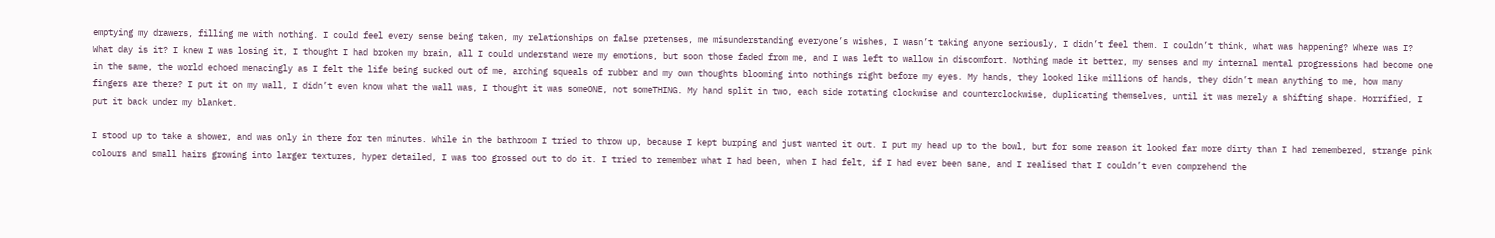emptying my drawers, filling me with nothing. I could feel every sense being taken, my relationships on false pretenses, me misunderstanding everyone’s wishes, I wasn’t taking anyone seriously, I didn’t feel them. I couldn’t think, what was happening? Where was I? What day is it? I knew I was losing it, I thought I had broken my brain, all I could understand were my emotions, but soon those faded from me, and I was left to wallow in discomfort. Nothing made it better, my senses and my internal mental progressions had become one in the same, the world echoed menacingly as I felt the life being sucked out of me, arching squeals of rubber and my own thoughts blooming into nothings right before my eyes. My hands, they looked like millions of hands, they didn’t mean anything to me, how many fingers are there? I put it on my wall, I didn’t even know what the wall was, I thought it was someONE, not someTHING. My hand split in two, each side rotating clockwise and counterclockwise, duplicating themselves, until it was merely a shifting shape. Horrified, I put it back under my blanket.

I stood up to take a shower, and was only in there for ten minutes. While in the bathroom I tried to throw up, because I kept burping and just wanted it out. I put my head up to the bowl, but for some reason it looked far more dirty than I had remembered, strange pink colours and small hairs growing into larger textures, hyper detailed, I was too grossed out to do it. I tried to remember what I had been, when I had felt, if I had ever been sane, and I realised that I couldn’t even comprehend the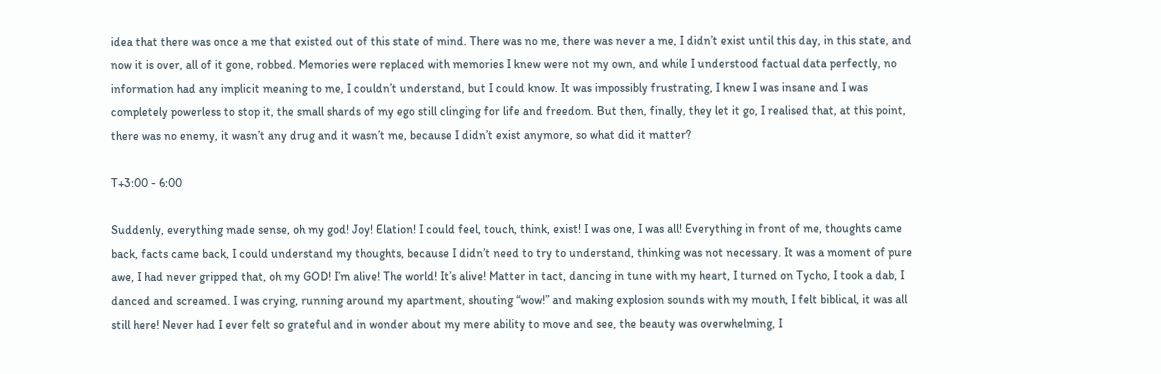idea that there was once a me that existed out of this state of mind. There was no me, there was never a me, I didn’t exist until this day, in this state, and now it is over, all of it gone, robbed. Memories were replaced with memories I knew were not my own, and while I understood factual data perfectly, no information had any implicit meaning to me, I couldn’t understand, but I could know. It was impossibly frustrating, I knew I was insane and I was completely powerless to stop it, the small shards of my ego still clinging for life and freedom. But then, finally, they let it go, I realised that, at this point, there was no enemy, it wasn’t any drug and it wasn’t me, because I didn’t exist anymore, so what did it matter?

T+3:00 - 6:00

Suddenly, everything made sense, oh my god! Joy! Elation! I could feel, touch, think, exist! I was one, I was all! Everything in front of me, thoughts came back, facts came back, I could understand my thoughts, because I didn’t need to try to understand, thinking was not necessary. It was a moment of pure awe, I had never gripped that, oh my GOD! I’m alive! The world! It’s alive! Matter in tact, dancing in tune with my heart, I turned on Tycho, I took a dab, I danced and screamed. I was crying, running around my apartment, shouting “wow!” and making explosion sounds with my mouth, I felt biblical, it was all still here! Never had I ever felt so grateful and in wonder about my mere ability to move and see, the beauty was overwhelming, I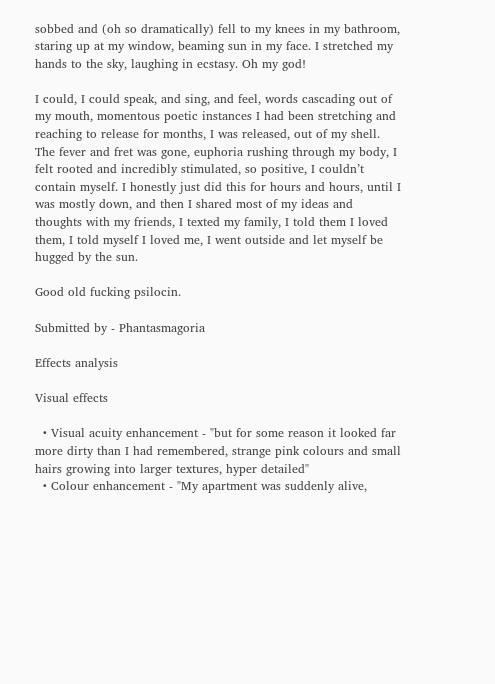sobbed and (oh so dramatically) fell to my knees in my bathroom, staring up at my window, beaming sun in my face. I stretched my hands to the sky, laughing in ecstasy. Oh my god!

I could, I could speak, and sing, and feel, words cascading out of my mouth, momentous poetic instances I had been stretching and reaching to release for months, I was released, out of my shell. The fever and fret was gone, euphoria rushing through my body, I felt rooted and incredibly stimulated, so positive, I couldn’t contain myself. I honestly just did this for hours and hours, until I was mostly down, and then I shared most of my ideas and thoughts with my friends, I texted my family, I told them I loved them, I told myself I loved me, I went outside and let myself be hugged by the sun.

Good old fucking psilocin.

Submitted by - Phantasmagoria

Effects analysis

Visual effects

  • Visual acuity enhancement - "but for some reason it looked far more dirty than I had remembered, strange pink colours and small hairs growing into larger textures, hyper detailed"
  • Colour enhancement - "My apartment was suddenly alive,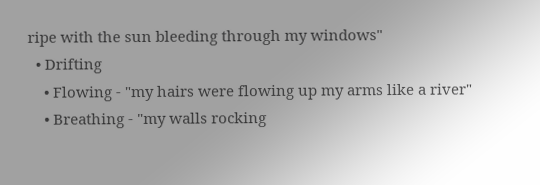ripe with the sun bleeding through my windows"
  • Drifting
    • Flowing - "my hairs were flowing up my arms like a river"
    • Breathing - "my walls rocking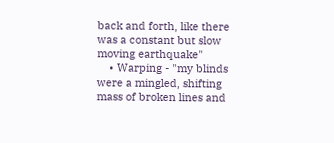back and forth, like there was a constant but slow moving earthquake"
    • Warping - "my blinds were a mingled, shifting mass of broken lines and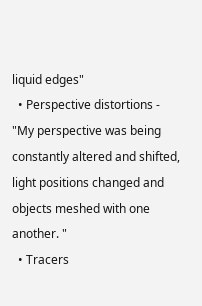liquid edges"
  • Perspective distortions - "My perspective was being constantly altered and shifted, light positions changed and objects meshed with one another. "
  • Tracers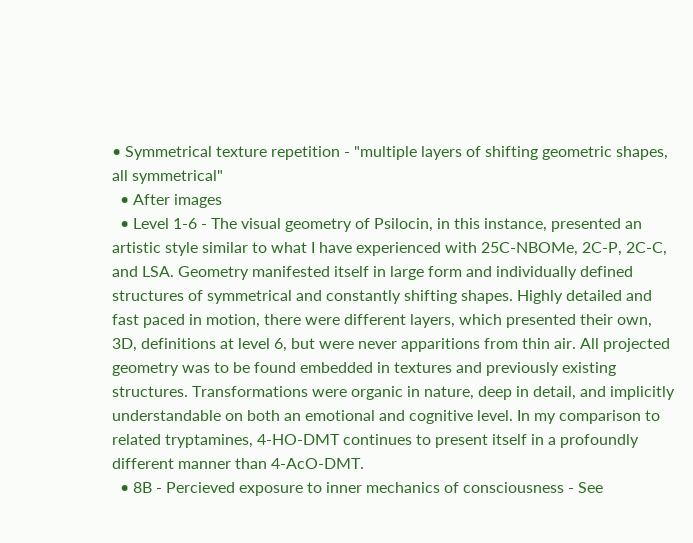• Symmetrical texture repetition - "multiple layers of shifting geometric shapes, all symmetrical"
  • After images
  • Level 1-6 - The visual geometry of Psilocin, in this instance, presented an artistic style similar to what I have experienced with 25C-NBOMe, 2C-P, 2C-C, and LSA. Geometry manifested itself in large form and individually defined structures of symmetrical and constantly shifting shapes. Highly detailed and fast paced in motion, there were different layers, which presented their own, 3D, definitions at level 6, but were never apparitions from thin air. All projected geometry was to be found embedded in textures and previously existing structures. Transformations were organic in nature, deep in detail, and implicitly understandable on both an emotional and cognitive level. In my comparison to related tryptamines, 4-HO-DMT continues to present itself in a profoundly different manner than 4-AcO-DMT.
  • 8B - Percieved exposure to inner mechanics of consciousness - See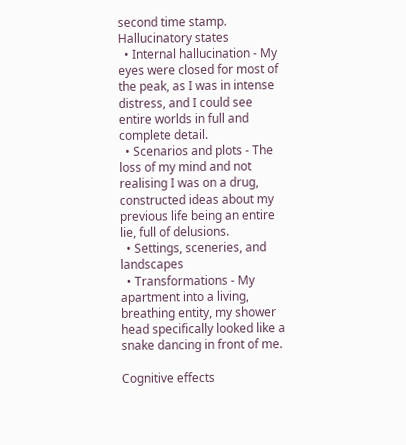second time stamp.
Hallucinatory states
  • Internal hallucination - My eyes were closed for most of the peak, as I was in intense distress, and I could see entire worlds in full and complete detail.
  • Scenarios and plots - The loss of my mind and not realising I was on a drug, constructed ideas about my previous life being an entire lie, full of delusions.
  • Settings, sceneries, and landscapes
  • Transformations - My apartment into a living, breathing entity, my shower head specifically looked like a snake dancing in front of me.

Cognitive effects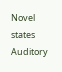Novel states
Auditory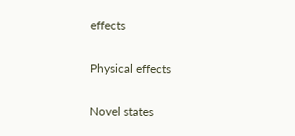effects

Physical effects

Novel states